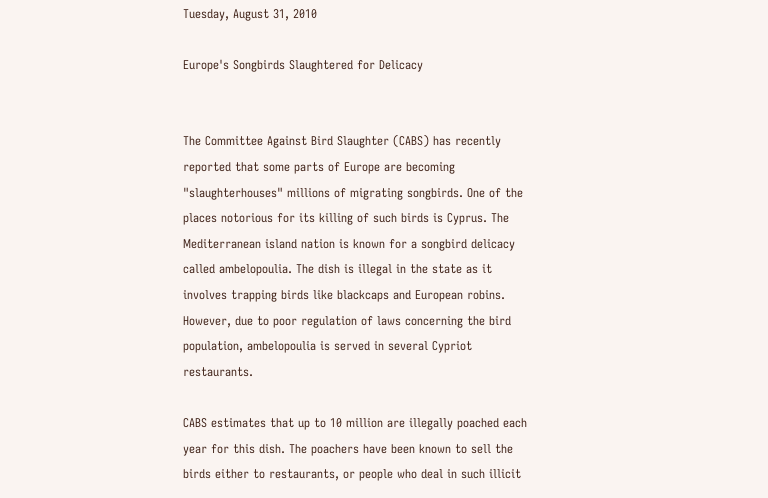Tuesday, August 31, 2010

Europe's Songbirds Slaughtered for Delicacy


The Committee Against Bird Slaughter (CABS) has recently reported that some parts of Europe are becoming "slaughterhouses" millions of migrating songbirds. One of the places notorious for its killing of such birds is Cyprus. The Mediterranean island nation is known for a songbird delicacy called ambelopoulia. The dish is illegal in the state as it involves trapping birds like blackcaps and European robins. However, due to poor regulation of laws concerning the bird population, ambelopoulia is served in several Cypriot restaurants.

CABS estimates that up to 10 million are illegally poached each year for this dish. The poachers have been known to sell the birds either to restaurants, or people who deal in such illicit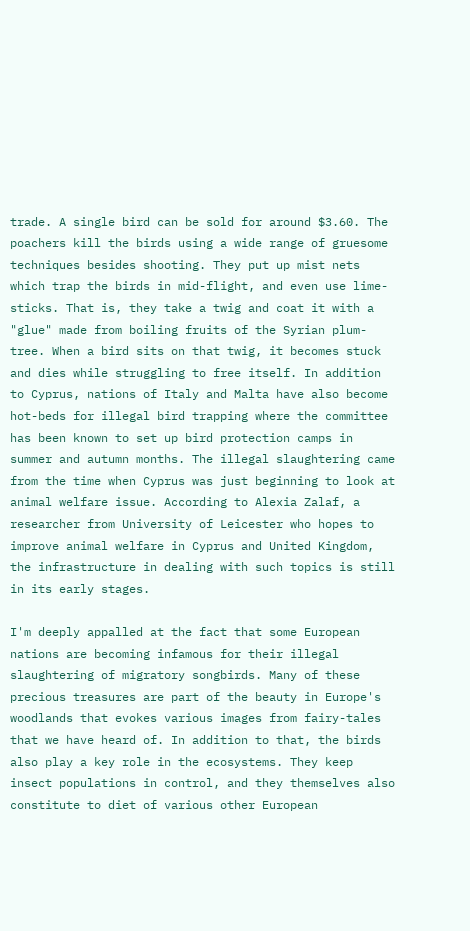trade. A single bird can be sold for around $3.60. The poachers kill the birds using a wide range of gruesome techniques besides shooting. They put up mist nets which trap the birds in mid-flight, and even use lime-sticks. That is, they take a twig and coat it with a "glue" made from boiling fruits of the Syrian plum-tree. When a bird sits on that twig, it becomes stuck and dies while struggling to free itself. In addition to Cyprus, nations of Italy and Malta have also become hot-beds for illegal bird trapping where the committee has been known to set up bird protection camps in summer and autumn months. The illegal slaughtering came from the time when Cyprus was just beginning to look at animal welfare issue. According to Alexia Zalaf, a researcher from University of Leicester who hopes to improve animal welfare in Cyprus and United Kingdom, the infrastructure in dealing with such topics is still in its early stages.

I'm deeply appalled at the fact that some European nations are becoming infamous for their illegal slaughtering of migratory songbirds. Many of these precious treasures are part of the beauty in Europe's woodlands that evokes various images from fairy-tales that we have heard of. In addition to that, the birds also play a key role in the ecosystems. They keep insect populations in control, and they themselves also constitute to diet of various other European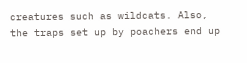creatures such as wildcats. Also, the traps set up by poachers end up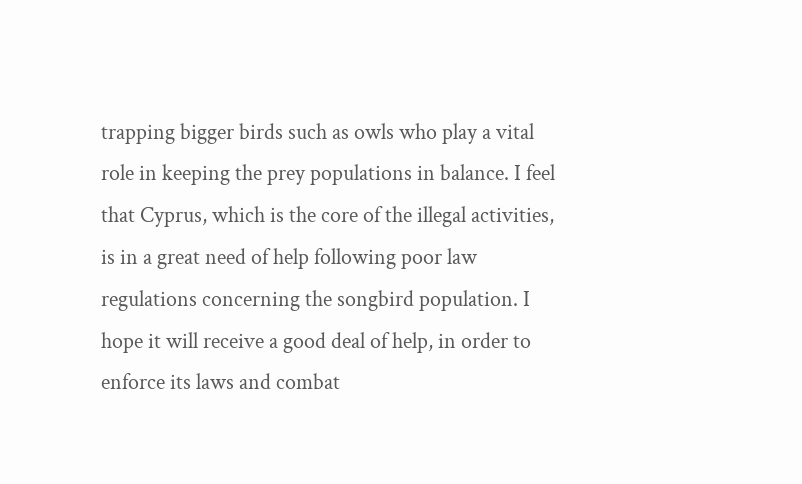trapping bigger birds such as owls who play a vital role in keeping the prey populations in balance. I feel that Cyprus, which is the core of the illegal activities, is in a great need of help following poor law regulations concerning the songbird population. I hope it will receive a good deal of help, in order to enforce its laws and combat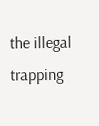the illegal trapping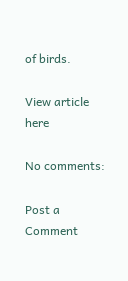of birds.

View article here

No comments:

Post a Comment